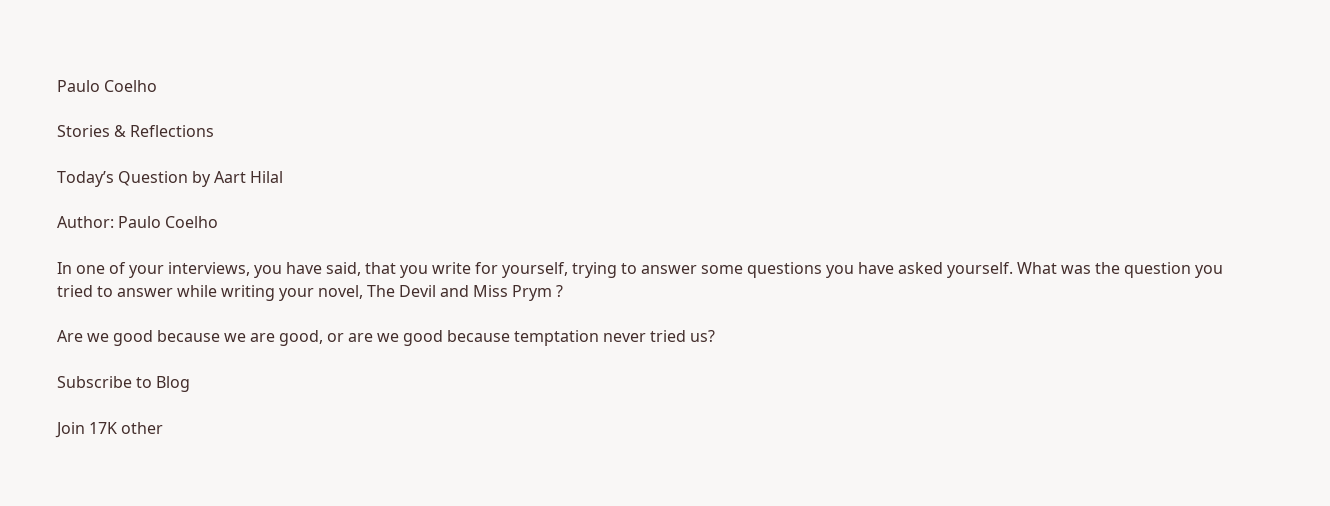Paulo Coelho

Stories & Reflections

Today’s Question by Aart Hilal

Author: Paulo Coelho

In one of your interviews, you have said, that you write for yourself, trying to answer some questions you have asked yourself. What was the question you tried to answer while writing your novel, The Devil and Miss Prym ?

Are we good because we are good, or are we good because temptation never tried us?

Subscribe to Blog

Join 17K other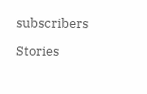subscribers

Stories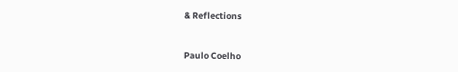& Reflections


Paulo Coelho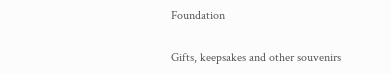Foundation

Gifts, keepsakes and other souvenirs